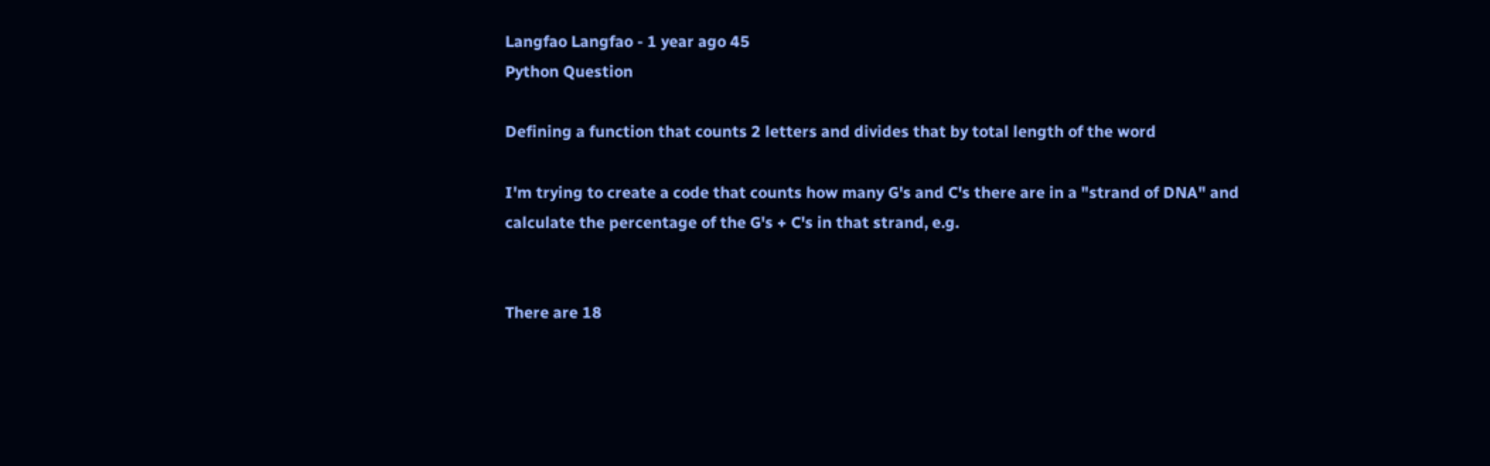Langfao Langfao - 1 year ago 45
Python Question

Defining a function that counts 2 letters and divides that by total length of the word

I'm trying to create a code that counts how many G's and C's there are in a "strand of DNA" and calculate the percentage of the G's + C's in that strand, e.g.


There are 18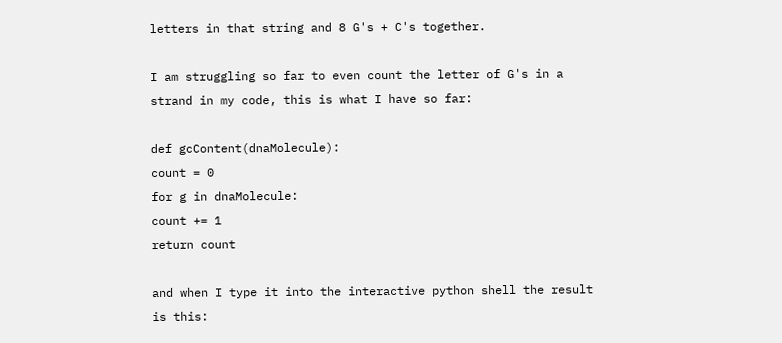letters in that string and 8 G's + C's together.

I am struggling so far to even count the letter of G's in a strand in my code, this is what I have so far:

def gcContent(dnaMolecule):
count = 0
for g in dnaMolecule:
count += 1
return count

and when I type it into the interactive python shell the result is this: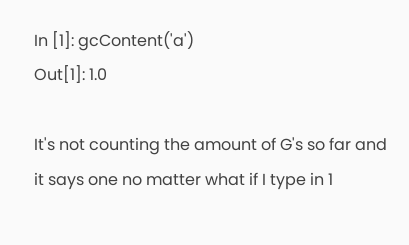In [1]: gcContent('a')
Out[1]: 1.0

It's not counting the amount of G's so far and it says one no matter what if I type in 1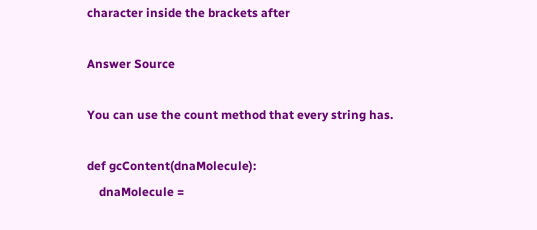character inside the brackets after

Answer Source

You can use the count method that every string has.

def gcContent(dnaMolecule):
    dnaMolecule =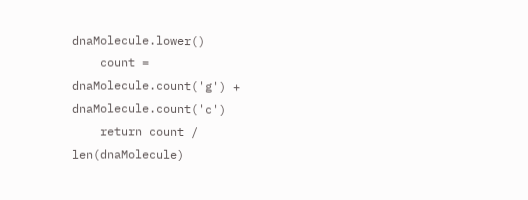dnaMolecule.lower()
    count = dnaMolecule.count('g') + dnaMolecule.count('c')
    return count / len(dnaMolecule)